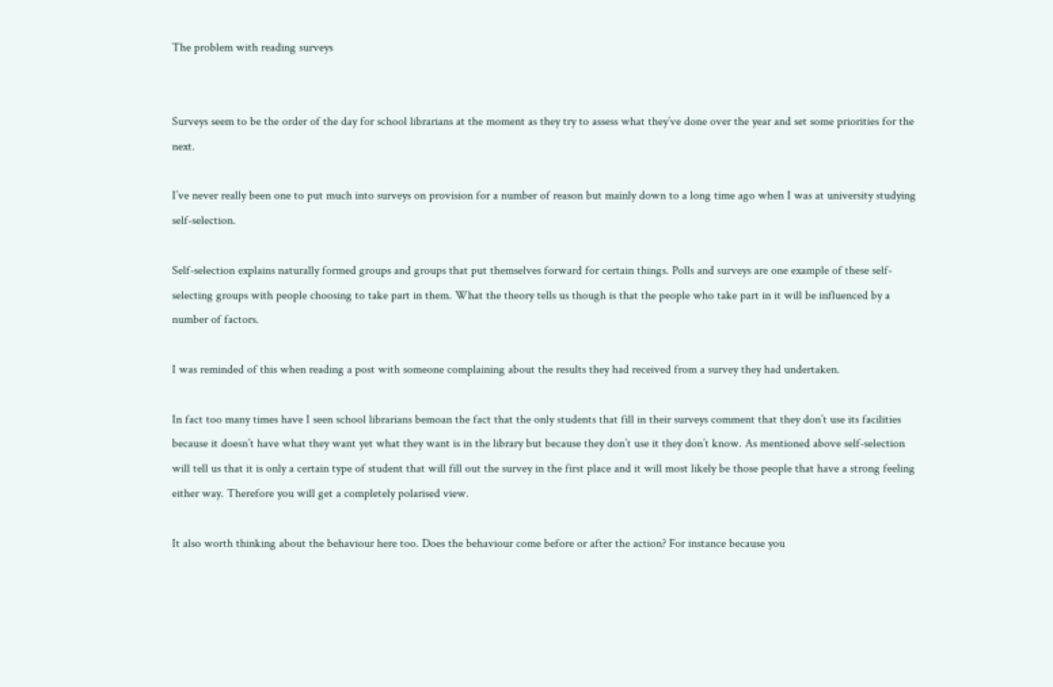The problem with reading surveys


Surveys seem to be the order of the day for school librarians at the moment as they try to assess what they’ve done over the year and set some priorities for the next.

I’ve never really been one to put much into surveys on provision for a number of reason but mainly down to a long time ago when I was at university studying self-selection.

Self-selection explains naturally formed groups and groups that put themselves forward for certain things. Polls and surveys are one example of these self-selecting groups with people choosing to take part in them. What the theory tells us though is that the people who take part in it will be influenced by a number of factors.

I was reminded of this when reading a post with someone complaining about the results they had received from a survey they had undertaken.

In fact too many times have I seen school librarians bemoan the fact that the only students that fill in their surveys comment that they don’t use its facilities because it doesn’t have what they want yet what they want is in the library but because they don’t use it they don’t know. As mentioned above self-selection will tell us that it is only a certain type of student that will fill out the survey in the first place and it will most likely be those people that have a strong feeling either way. Therefore you will get a completely polarised view.

It also worth thinking about the behaviour here too. Does the behaviour come before or after the action? For instance because you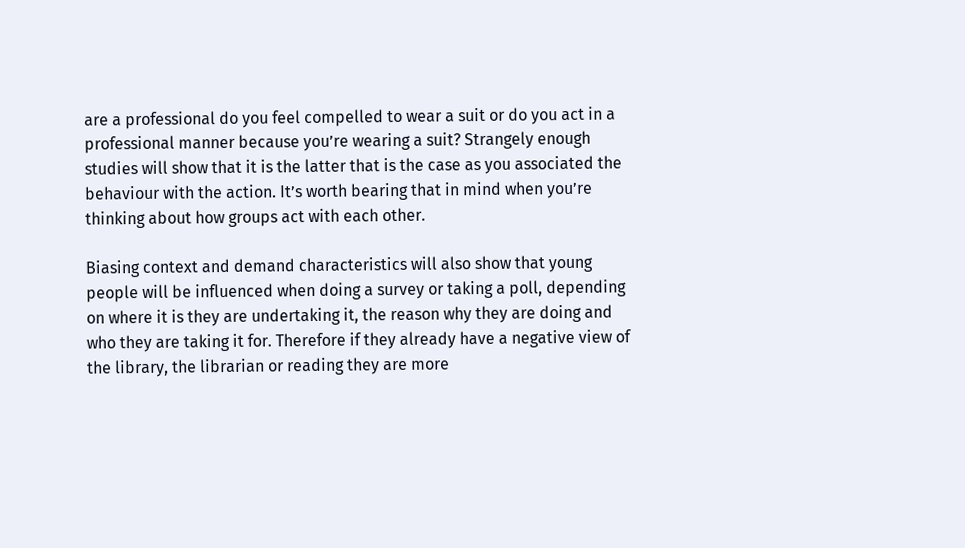are a professional do you feel compelled to wear a suit or do you act in a professional manner because you’re wearing a suit? Strangely enough studies will show that it is the latter that is the case as you associated the behaviour with the action. It’s worth bearing that in mind when you’re thinking about how groups act with each other.

Biasing context and demand characteristics will also show that young people will be influenced when doing a survey or taking a poll, depending on where it is they are undertaking it, the reason why they are doing and who they are taking it for. Therefore if they already have a negative view of the library, the librarian or reading they are more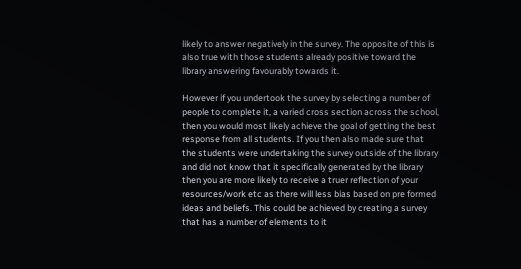likely to answer negatively in the survey. The opposite of this is also true with those students already positive toward the library answering favourably towards it.

However if you undertook the survey by selecting a number of people to complete it, a varied cross section across the school, then you would most likely achieve the goal of getting the best response from all students. If you then also made sure that the students were undertaking the survey outside of the library and did not know that it specifically generated by the library then you are more likely to receive a truer reflection of your resources/work etc as there will less bias based on pre formed ideas and beliefs. This could be achieved by creating a survey that has a number of elements to it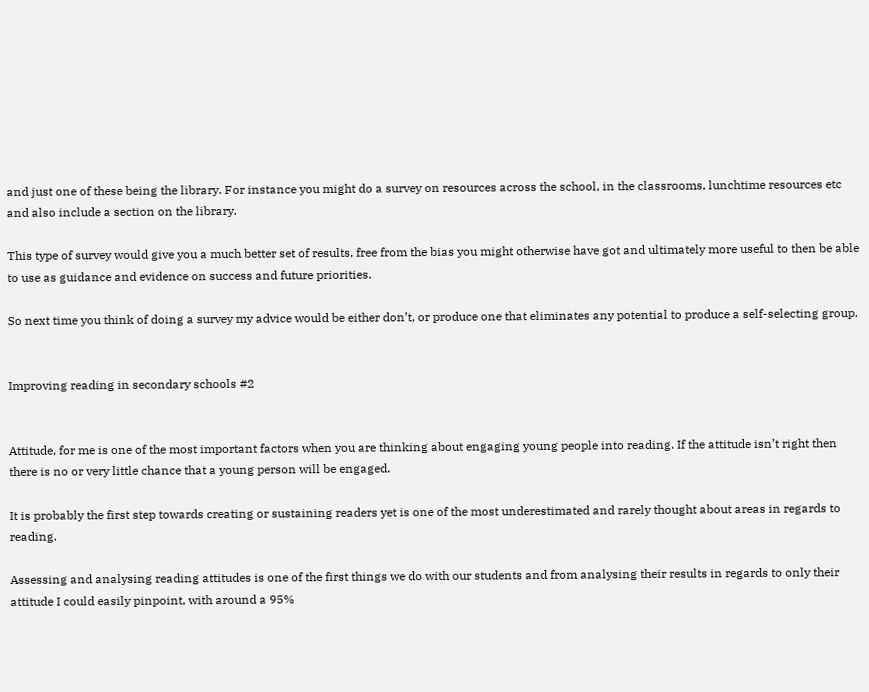and just one of these being the library. For instance you might do a survey on resources across the school, in the classrooms, lunchtime resources etc and also include a section on the library.

This type of survey would give you a much better set of results, free from the bias you might otherwise have got and ultimately more useful to then be able to use as guidance and evidence on success and future priorities.

So next time you think of doing a survey my advice would be either don’t, or produce one that eliminates any potential to produce a self-selecting group.


Improving reading in secondary schools #2


Attitude, for me is one of the most important factors when you are thinking about engaging young people into reading. If the attitude isn’t right then there is no or very little chance that a young person will be engaged.

It is probably the first step towards creating or sustaining readers yet is one of the most underestimated and rarely thought about areas in regards to reading.

Assessing and analysing reading attitudes is one of the first things we do with our students and from analysing their results in regards to only their attitude I could easily pinpoint, with around a 95%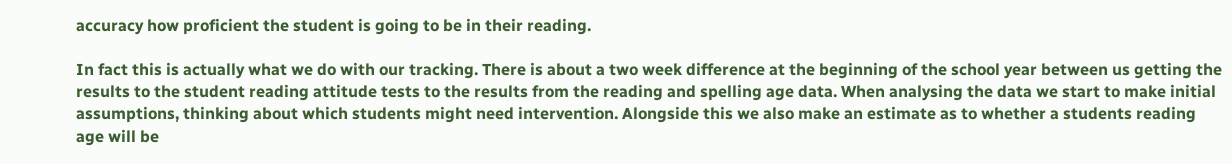accuracy how proficient the student is going to be in their reading.

In fact this is actually what we do with our tracking. There is about a two week difference at the beginning of the school year between us getting the results to the student reading attitude tests to the results from the reading and spelling age data. When analysing the data we start to make initial assumptions, thinking about which students might need intervention. Alongside this we also make an estimate as to whether a students reading age will be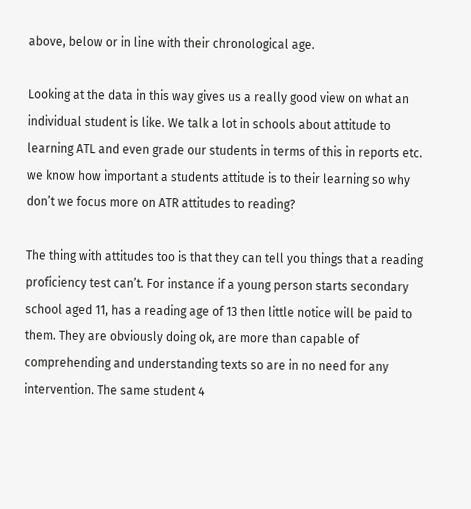above, below or in line with their chronological age.

Looking at the data in this way gives us a really good view on what an individual student is like. We talk a lot in schools about attitude to learning ATL and even grade our students in terms of this in reports etc. we know how important a students attitude is to their learning so why don’t we focus more on ATR attitudes to reading?

The thing with attitudes too is that they can tell you things that a reading proficiency test can’t. For instance if a young person starts secondary school aged 11, has a reading age of 13 then little notice will be paid to them. They are obviously doing ok, are more than capable of comprehending and understanding texts so are in no need for any intervention. The same student 4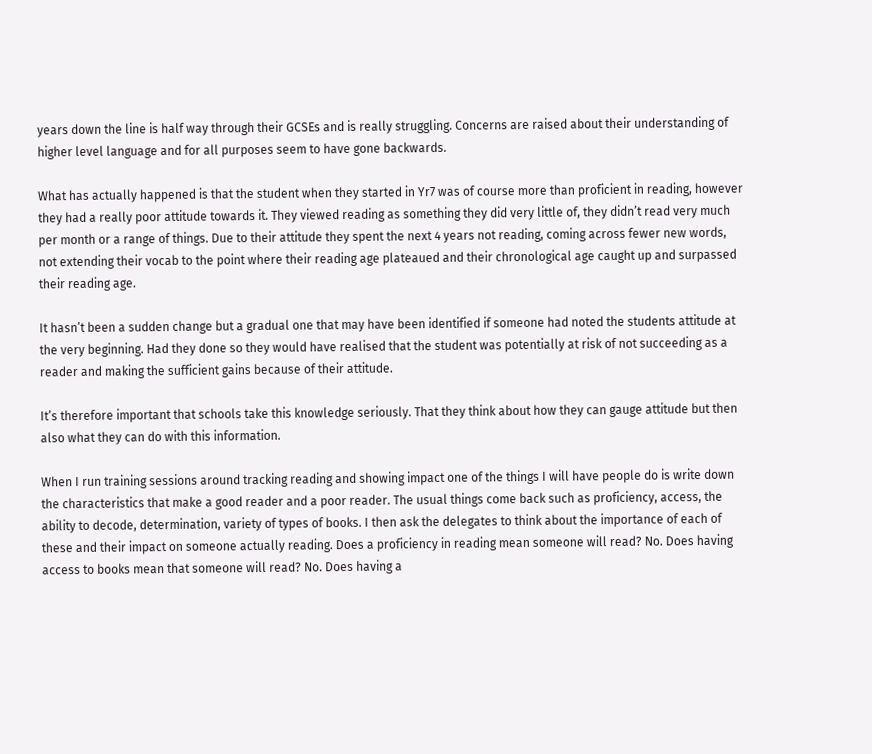years down the line is half way through their GCSEs and is really struggling. Concerns are raised about their understanding of higher level language and for all purposes seem to have gone backwards.

What has actually happened is that the student when they started in Yr7 was of course more than proficient in reading, however they had a really poor attitude towards it. They viewed reading as something they did very little of, they didn’t read very much per month or a range of things. Due to their attitude they spent the next 4 years not reading, coming across fewer new words, not extending their vocab to the point where their reading age plateaued and their chronological age caught up and surpassed their reading age.

It hasn’t been a sudden change but a gradual one that may have been identified if someone had noted the students attitude at the very beginning. Had they done so they would have realised that the student was potentially at risk of not succeeding as a reader and making the sufficient gains because of their attitude.

It’s therefore important that schools take this knowledge seriously. That they think about how they can gauge attitude but then also what they can do with this information.

When I run training sessions around tracking reading and showing impact one of the things I will have people do is write down the characteristics that make a good reader and a poor reader. The usual things come back such as proficiency, access, the ability to decode, determination, variety of types of books. I then ask the delegates to think about the importance of each of these and their impact on someone actually reading. Does a proficiency in reading mean someone will read? No. Does having access to books mean that someone will read? No. Does having a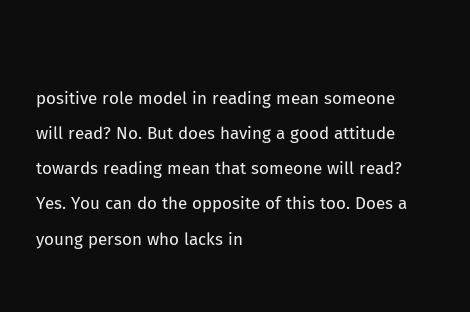positive role model in reading mean someone will read? No. But does having a good attitude towards reading mean that someone will read? Yes. You can do the opposite of this too. Does a young person who lacks in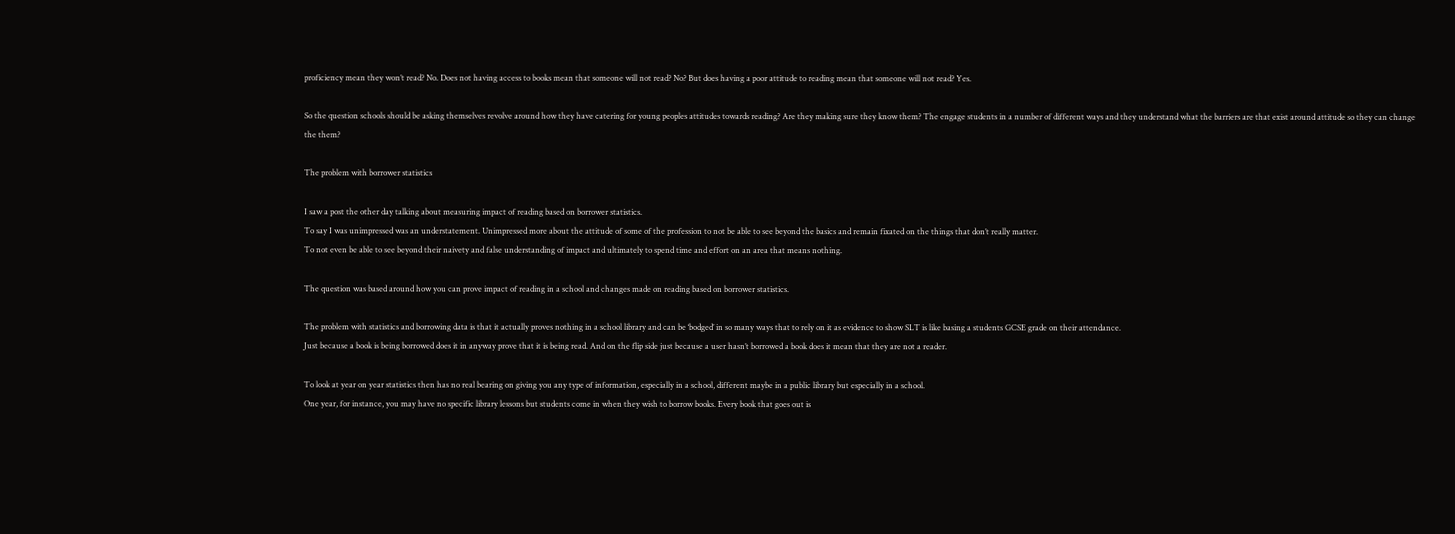proficiency mean they won’t read? No. Does not having access to books mean that someone will not read? No? But does having a poor attitude to reading mean that someone will not read? Yes.

So the question schools should be asking themselves revolve around how they have catering for young peoples attitudes towards reading? Are they making sure they know them? The engage students in a number of different ways and they understand what the barriers are that exist around attitude so they can change the them?

The problem with borrower statistics

I saw a post the other day talking about measuring impact of reading based on borrower statistics.
To say I was unimpressed was an understatement. Unimpressed more about the attitude of some of the profession to not be able to see beyond the basics and remain fixated on the things that don’t really matter.
To not even be able to see beyond their naivety and false understanding of impact and ultimately to spend time and effort on an area that means nothing.

The question was based around how you can prove impact of reading in a school and changes made on reading based on borrower statistics.

The problem with statistics and borrowing data is that it actually proves nothing in a school library and can be ‘bodged’ in so many ways that to rely on it as evidence to show SLT is like basing a students GCSE grade on their attendance.
Just because a book is being borrowed does it in anyway prove that it is being read. And on the flip side just because a user hasn’t borrowed a book does it mean that they are not a reader.

To look at year on year statistics then has no real bearing on giving you any type of information, especially in a school, different maybe in a public library but especially in a school.
One year, for instance, you may have no specific library lessons but students come in when they wish to borrow books. Every book that goes out is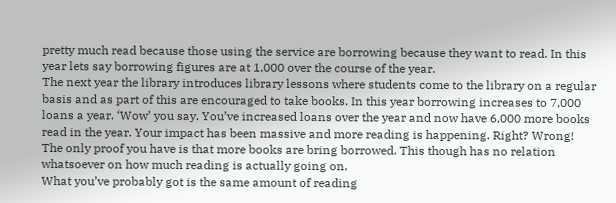pretty much read because those using the service are borrowing because they want to read. In this year lets say borrowing figures are at 1,000 over the course of the year.
The next year the library introduces library lessons where students come to the library on a regular basis and as part of this are encouraged to take books. In this year borrowing increases to 7,000 loans a year. ‘Wow’ you say. You’ve increased loans over the year and now have 6,000 more books read in the year. Your impact has been massive and more reading is happening. Right? Wrong!
The only proof you have is that more books are bring borrowed. This though has no relation whatsoever on how much reading is actually going on.
What you’ve probably got is the same amount of reading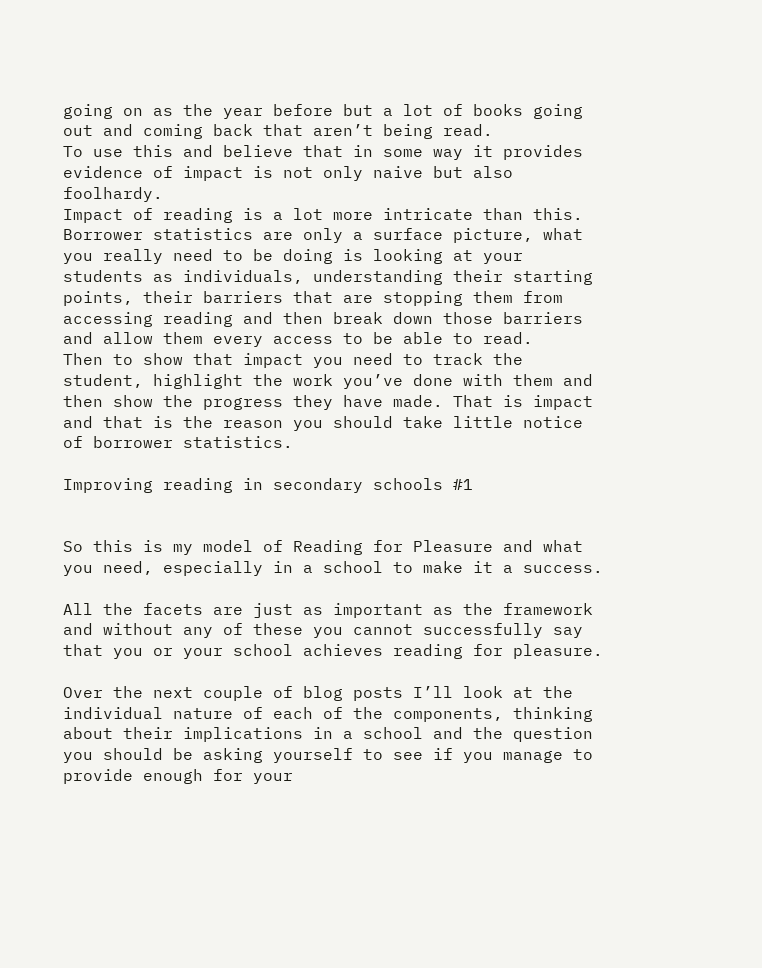going on as the year before but a lot of books going out and coming back that aren’t being read.
To use this and believe that in some way it provides evidence of impact is not only naive but also foolhardy.
Impact of reading is a lot more intricate than this. Borrower statistics are only a surface picture, what you really need to be doing is looking at your students as individuals, understanding their starting points, their barriers that are stopping them from accessing reading and then break down those barriers and allow them every access to be able to read.
Then to show that impact you need to track the student, highlight the work you’ve done with them and then show the progress they have made. That is impact and that is the reason you should take little notice of borrower statistics.

Improving reading in secondary schools #1


So this is my model of Reading for Pleasure and what you need, especially in a school to make it a success.

All the facets are just as important as the framework and without any of these you cannot successfully say that you or your school achieves reading for pleasure.

Over the next couple of blog posts I’ll look at the individual nature of each of the components, thinking about their implications in a school and the question you should be asking yourself to see if you manage to provide enough for your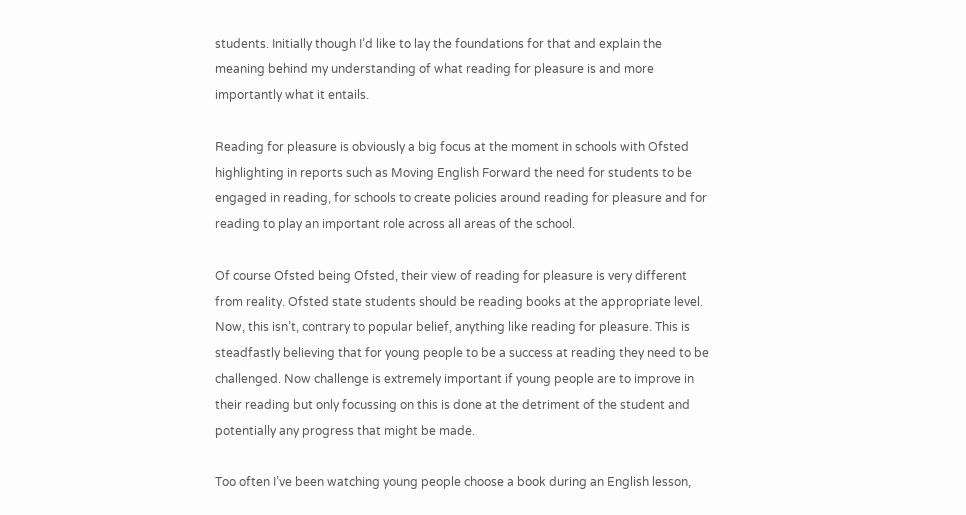students. Initially though I’d like to lay the foundations for that and explain the meaning behind my understanding of what reading for pleasure is and more importantly what it entails.

Reading for pleasure is obviously a big focus at the moment in schools with Ofsted highlighting in reports such as Moving English Forward the need for students to be engaged in reading, for schools to create policies around reading for pleasure and for reading to play an important role across all areas of the school.

Of course Ofsted being Ofsted, their view of reading for pleasure is very different from reality. Ofsted state students should be reading books at the appropriate level. Now, this isn’t, contrary to popular belief, anything like reading for pleasure. This is steadfastly believing that for young people to be a success at reading they need to be challenged. Now challenge is extremely important if young people are to improve in their reading but only focussing on this is done at the detriment of the student and potentially any progress that might be made.

Too often I’ve been watching young people choose a book during an English lesson,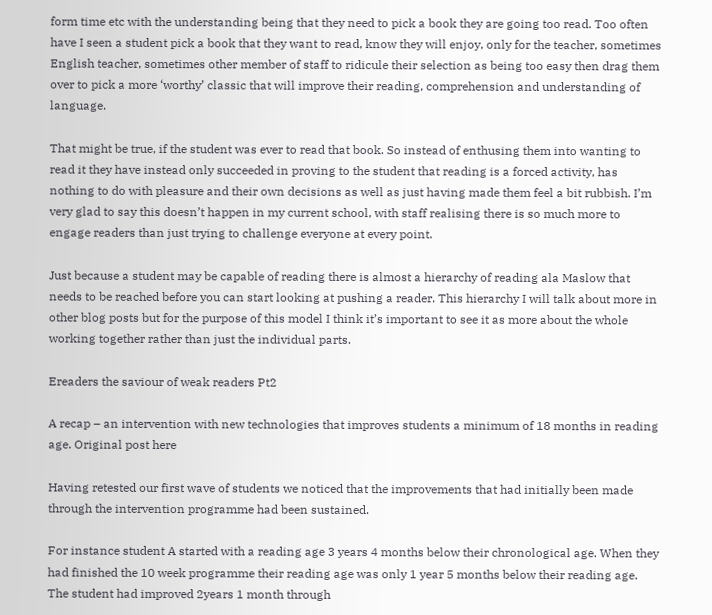form time etc with the understanding being that they need to pick a book they are going too read. Too often have I seen a student pick a book that they want to read, know they will enjoy, only for the teacher, sometimes English teacher, sometimes other member of staff to ridicule their selection as being too easy then drag them over to pick a more ‘worthy’ classic that will improve their reading, comprehension and understanding of language.

That might be true, if the student was ever to read that book. So instead of enthusing them into wanting to read it they have instead only succeeded in proving to the student that reading is a forced activity, has nothing to do with pleasure and their own decisions as well as just having made them feel a bit rubbish. I’m very glad to say this doesn’t happen in my current school, with staff realising there is so much more to engage readers than just trying to challenge everyone at every point.

Just because a student may be capable of reading there is almost a hierarchy of reading ala Maslow that needs to be reached before you can start looking at pushing a reader. This hierarchy I will talk about more in other blog posts but for the purpose of this model I think it’s important to see it as more about the whole working together rather than just the individual parts.

Ereaders the saviour of weak readers Pt2

A recap – an intervention with new technologies that improves students a minimum of 18 months in reading age. Original post here

Having retested our first wave of students we noticed that the improvements that had initially been made through the intervention programme had been sustained.

For instance student A started with a reading age 3 years 4 months below their chronological age. When they had finished the 10 week programme their reading age was only 1 year 5 months below their reading age. The student had improved 2years 1 month through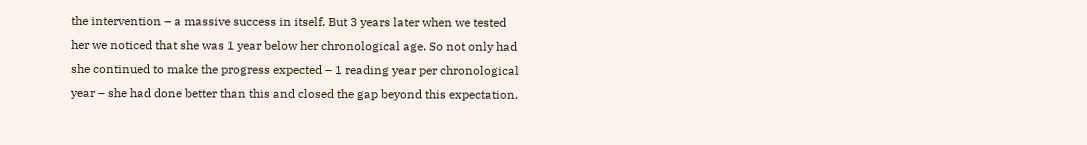the intervention – a massive success in itself. But 3 years later when we tested her we noticed that she was 1 year below her chronological age. So not only had she continued to make the progress expected – 1 reading year per chronological year – she had done better than this and closed the gap beyond this expectation.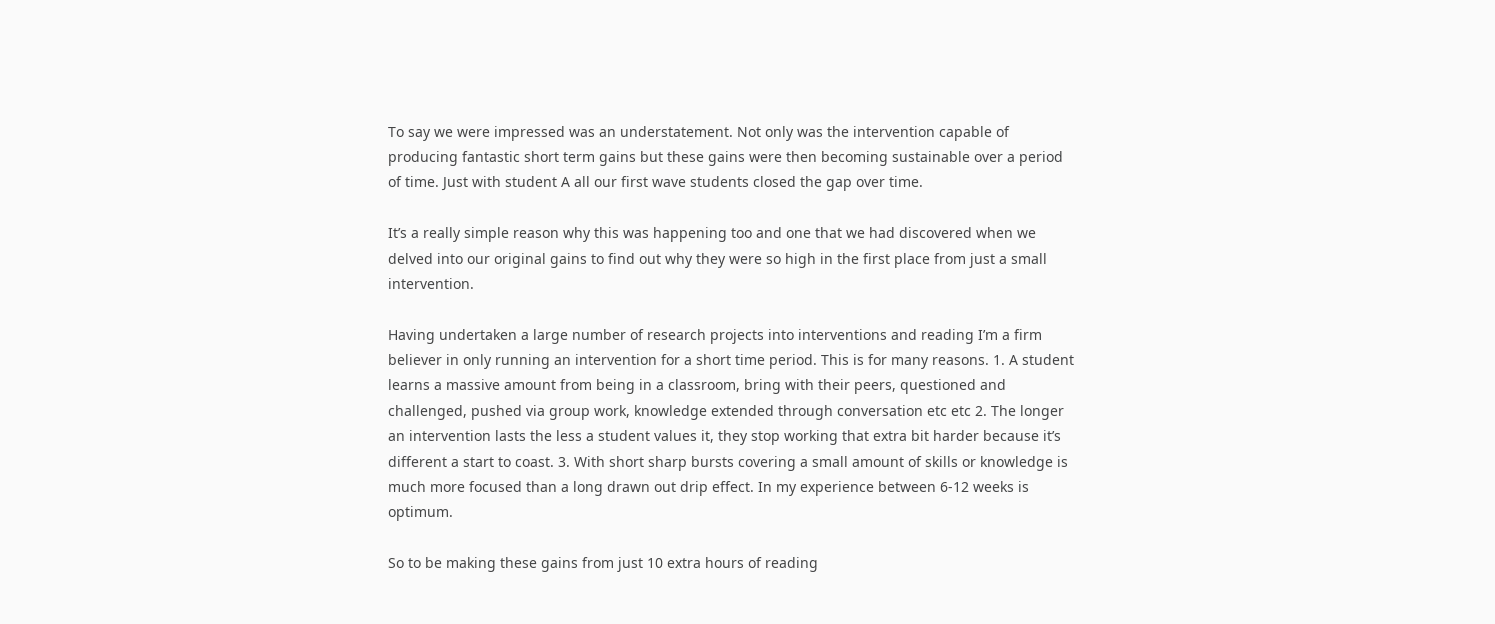To say we were impressed was an understatement. Not only was the intervention capable of producing fantastic short term gains but these gains were then becoming sustainable over a period of time. Just with student A all our first wave students closed the gap over time.

It’s a really simple reason why this was happening too and one that we had discovered when we delved into our original gains to find out why they were so high in the first place from just a small intervention.

Having undertaken a large number of research projects into interventions and reading I’m a firm believer in only running an intervention for a short time period. This is for many reasons. 1. A student learns a massive amount from being in a classroom, bring with their peers, questioned and challenged, pushed via group work, knowledge extended through conversation etc etc 2. The longer an intervention lasts the less a student values it, they stop working that extra bit harder because it’s different a start to coast. 3. With short sharp bursts covering a small amount of skills or knowledge is much more focused than a long drawn out drip effect. In my experience between 6-12 weeks is optimum.

So to be making these gains from just 10 extra hours of reading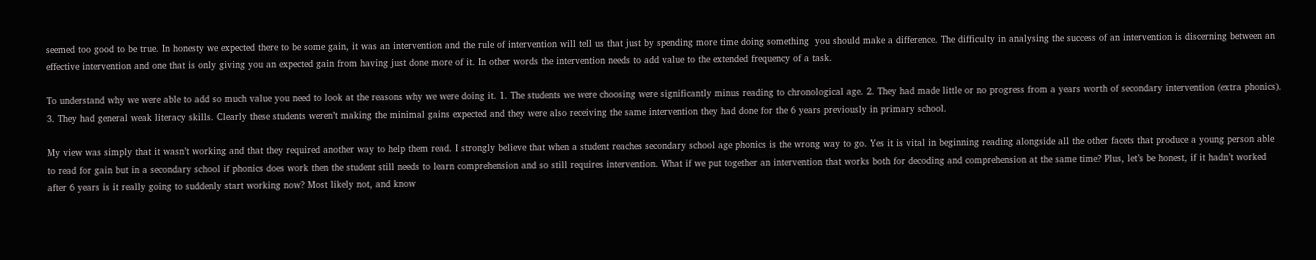seemed too good to be true. In honesty we expected there to be some gain, it was an intervention and the rule of intervention will tell us that just by spending more time doing something  you should make a difference. The difficulty in analysing the success of an intervention is discerning between an effective intervention and one that is only giving you an expected gain from having just done more of it. In other words the intervention needs to add value to the extended frequency of a task.

To understand why we were able to add so much value you need to look at the reasons why we were doing it. 1. The students we were choosing were significantly minus reading to chronological age. 2. They had made little or no progress from a years worth of secondary intervention (extra phonics). 3. They had general weak literacy skills. Clearly these students weren’t making the minimal gains expected and they were also receiving the same intervention they had done for the 6 years previously in primary school.

My view was simply that it wasn’t working and that they required another way to help them read. I strongly believe that when a student reaches secondary school age phonics is the wrong way to go. Yes it is vital in beginning reading alongside all the other facets that produce a young person able to read for gain but in a secondary school if phonics does work then the student still needs to learn comprehension and so still requires intervention. What if we put together an intervention that works both for decoding and comprehension at the same time? Plus, let’s be honest, if it hadn’t worked after 6 years is it really going to suddenly start working now? Most likely not, and know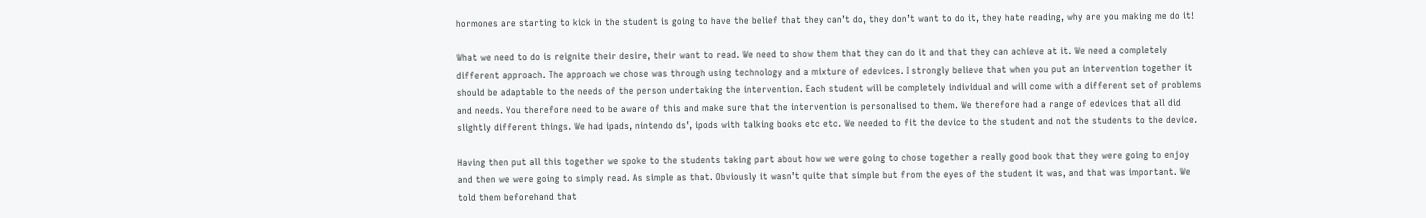hormones are starting to kick in the student is going to have the belief that they can’t do, they don’t want to do it, they hate reading, why are you making me do it!

What we need to do is reignite their desire, their want to read. We need to show them that they can do it and that they can achieve at it. We need a completely different approach. The approach we chose was through using technology and a mixture of edevices. I strongly believe that when you put an intervention together it should be adaptable to the needs of the person undertaking the intervention. Each student will be completely individual and will come with a different set of problems and needs. You therefore need to be aware of this and make sure that the intervention is personalised to them. We therefore had a range of edevices that all did slightly different things. We had ipads, nintendo ds’, ipods with talking books etc etc. We needed to fit the device to the student and not the students to the device.

Having then put all this together we spoke to the students taking part about how we were going to chose together a really good book that they were going to enjoy and then we were going to simply read. As simple as that. Obviously it wasn’t quite that simple but from the eyes of the student it was, and that was important. We told them beforehand that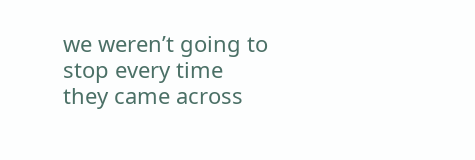we weren’t going to stop every time they came across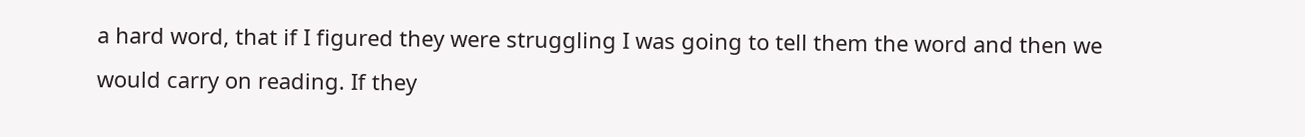a hard word, that if I figured they were struggling I was going to tell them the word and then we would carry on reading. If they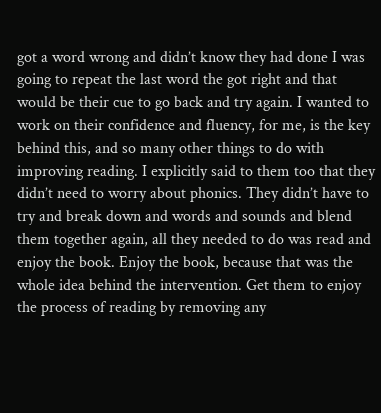got a word wrong and didn’t know they had done I was going to repeat the last word the got right and that would be their cue to go back and try again. I wanted to work on their confidence and fluency, for me, is the key behind this, and so many other things to do with improving reading. I explicitly said to them too that they didn’t need to worry about phonics. They didn’t have to try and break down and words and sounds and blend them together again, all they needed to do was read and enjoy the book. Enjoy the book, because that was the whole idea behind the intervention. Get them to enjoy the process of reading by removing any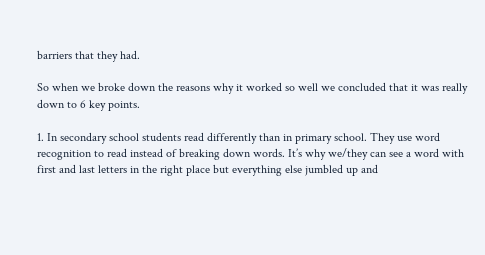barriers that they had.

So when we broke down the reasons why it worked so well we concluded that it was really down to 6 key points.

1. In secondary school students read differently than in primary school. They use word recognition to read instead of breaking down words. It’s why we/they can see a word with first and last letters in the right place but everything else jumbled up and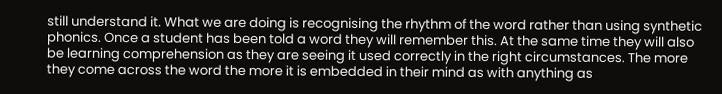still understand it. What we are doing is recognising the rhythm of the word rather than using synthetic phonics. Once a student has been told a word they will remember this. At the same time they will also be learning comprehension as they are seeing it used correctly in the right circumstances. The more they come across the word the more it is embedded in their mind as with anything as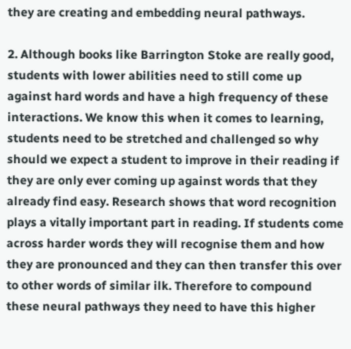they are creating and embedding neural pathways.

2. Although books like Barrington Stoke are really good, students with lower abilities need to still come up against hard words and have a high frequency of these interactions. We know this when it comes to learning, students need to be stretched and challenged so why should we expect a student to improve in their reading if they are only ever coming up against words that they already find easy. Research shows that word recognition plays a vitally important part in reading. If students come across harder words they will recognise them and how they are pronounced and they can then transfer this over to other words of similar ilk. Therefore to compound these neural pathways they need to have this higher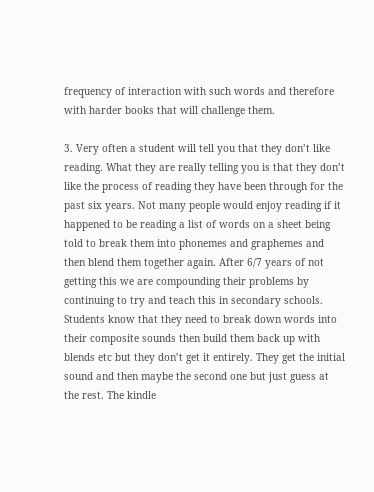frequency of interaction with such words and therefore with harder books that will challenge them.

3. Very often a student will tell you that they don’t like reading. What they are really telling you is that they don’t like the process of reading they have been through for the past six years. Not many people would enjoy reading if it happened to be reading a list of words on a sheet being told to break them into phonemes and graphemes and then blend them together again. After 6/7 years of not getting this we are compounding their problems by continuing to try and teach this in secondary schools. Students know that they need to break down words into their composite sounds then build them back up with blends etc but they don’t get it entirely. They get the initial sound and then maybe the second one but just guess at the rest. The kindle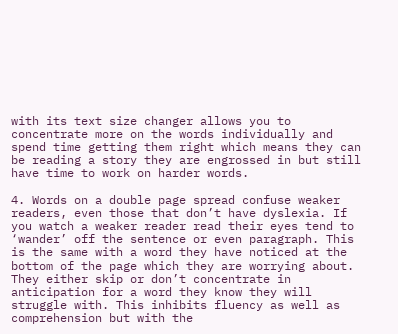with its text size changer allows you to concentrate more on the words individually and spend time getting them right which means they can be reading a story they are engrossed in but still have time to work on harder words.

4. Words on a double page spread confuse weaker readers, even those that don’t have dyslexia. If you watch a weaker reader read their eyes tend to ‘wander’ off the sentence or even paragraph. This is the same with a word they have noticed at the bottom of the page which they are worrying about. They either skip or don’t concentrate in anticipation for a word they know they will struggle with. This inhibits fluency as well as comprehension but with the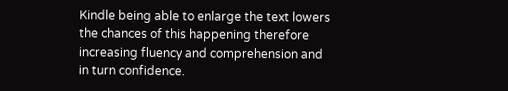Kindle being able to enlarge the text lowers the chances of this happening therefore increasing fluency and comprehension and in turn confidence.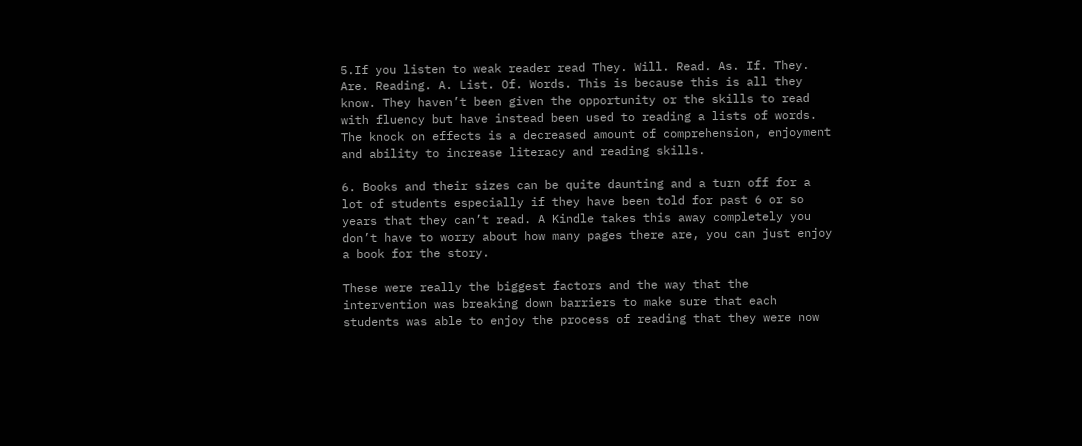5.If you listen to weak reader read They. Will. Read. As. If. They. Are. Reading. A. List. Of. Words. This is because this is all they know. They haven’t been given the opportunity or the skills to read with fluency but have instead been used to reading a lists of words. The knock on effects is a decreased amount of comprehension, enjoyment and ability to increase literacy and reading skills.

6. Books and their sizes can be quite daunting and a turn off for a lot of students especially if they have been told for past 6 or so years that they can’t read. A Kindle takes this away completely you don’t have to worry about how many pages there are, you can just enjoy a book for the story.

These were really the biggest factors and the way that the intervention was breaking down barriers to make sure that each students was able to enjoy the process of reading that they were now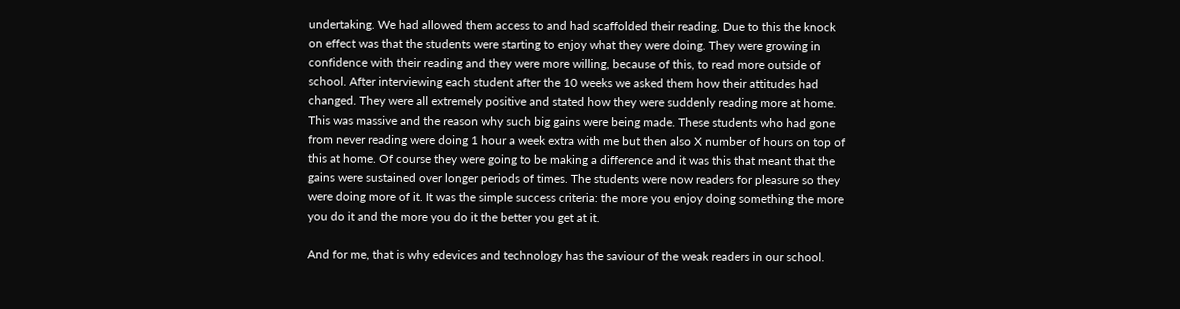undertaking. We had allowed them access to and had scaffolded their reading. Due to this the knock on effect was that the students were starting to enjoy what they were doing. They were growing in confidence with their reading and they were more willing, because of this, to read more outside of school. After interviewing each student after the 10 weeks we asked them how their attitudes had changed. They were all extremely positive and stated how they were suddenly reading more at home. This was massive and the reason why such big gains were being made. These students who had gone from never reading were doing 1 hour a week extra with me but then also X number of hours on top of this at home. Of course they were going to be making a difference and it was this that meant that the gains were sustained over longer periods of times. The students were now readers for pleasure so they were doing more of it. It was the simple success criteria: the more you enjoy doing something the more you do it and the more you do it the better you get at it.

And for me, that is why edevices and technology has the saviour of the weak readers in our school.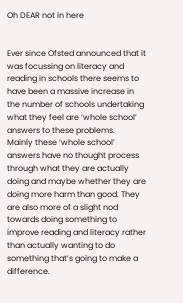Oh DEAR not in here


Ever since Ofsted announced that it was focussing on literacy and reading in schools there seems to have been a massive increase in the number of schools undertaking what they feel are ‘whole school’ answers to these problems.
Mainly these ‘whole school’ answers have no thought process through what they are actually doing and maybe whether they are doing more harm than good. They are also more of a slight nod towards doing something to improve reading and literacy rather than actually wanting to do something that’s going to make a difference.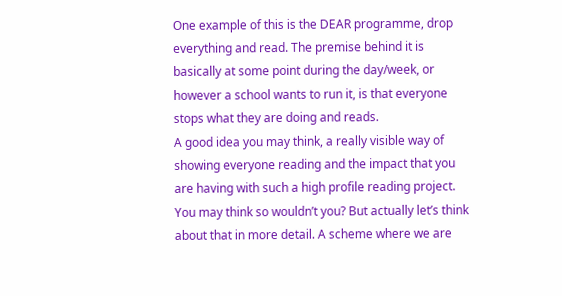One example of this is the DEAR programme, drop everything and read. The premise behind it is basically at some point during the day/week, or however a school wants to run it, is that everyone stops what they are doing and reads.
A good idea you may think, a really visible way of showing everyone reading and the impact that you are having with such a high profile reading project.
You may think so wouldn’t you? But actually let’s think about that in more detail. A scheme where we are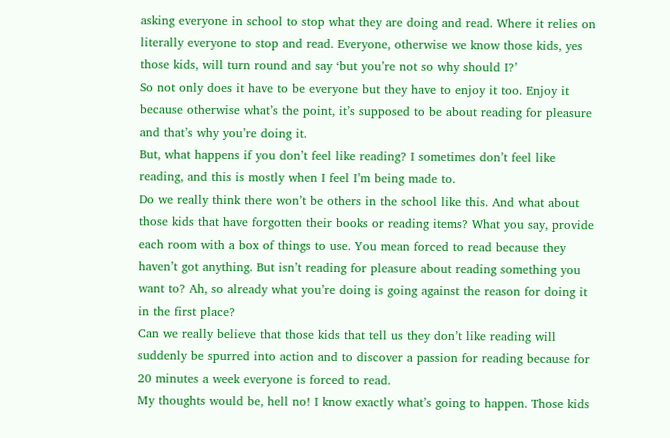asking everyone in school to stop what they are doing and read. Where it relies on literally everyone to stop and read. Everyone, otherwise we know those kids, yes those kids, will turn round and say ‘but you’re not so why should I?’
So not only does it have to be everyone but they have to enjoy it too. Enjoy it because otherwise what’s the point, it’s supposed to be about reading for pleasure and that’s why you’re doing it.
But, what happens if you don’t feel like reading? I sometimes don’t feel like reading, and this is mostly when I feel I’m being made to.
Do we really think there won’t be others in the school like this. And what about those kids that have forgotten their books or reading items? What you say, provide each room with a box of things to use. You mean forced to read because they haven’t got anything. But isn’t reading for pleasure about reading something you want to? Ah, so already what you’re doing is going against the reason for doing it in the first place?
Can we really believe that those kids that tell us they don’t like reading will suddenly be spurred into action and to discover a passion for reading because for 20 minutes a week everyone is forced to read.
My thoughts would be, hell no! I know exactly what’s going to happen. Those kids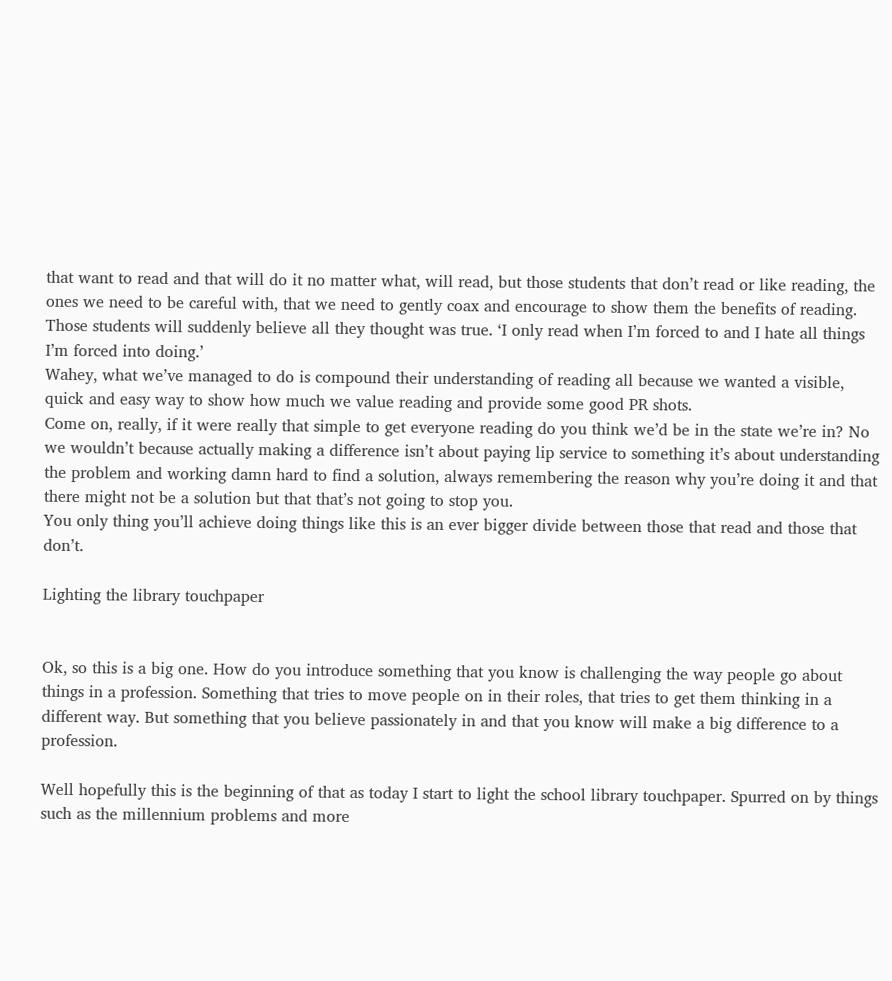that want to read and that will do it no matter what, will read, but those students that don’t read or like reading, the ones we need to be careful with, that we need to gently coax and encourage to show them the benefits of reading. Those students will suddenly believe all they thought was true. ‘I only read when I’m forced to and I hate all things I’m forced into doing.’
Wahey, what we’ve managed to do is compound their understanding of reading all because we wanted a visible, quick and easy way to show how much we value reading and provide some good PR shots.
Come on, really, if it were really that simple to get everyone reading do you think we’d be in the state we’re in? No we wouldn’t because actually making a difference isn’t about paying lip service to something it’s about understanding the problem and working damn hard to find a solution, always remembering the reason why you’re doing it and that there might not be a solution but that that’s not going to stop you.
You only thing you’ll achieve doing things like this is an ever bigger divide between those that read and those that don’t.

Lighting the library touchpaper


Ok, so this is a big one. How do you introduce something that you know is challenging the way people go about things in a profession. Something that tries to move people on in their roles, that tries to get them thinking in a different way. But something that you believe passionately in and that you know will make a big difference to a profession.

Well hopefully this is the beginning of that as today I start to light the school library touchpaper. Spurred on by things such as the millennium problems and more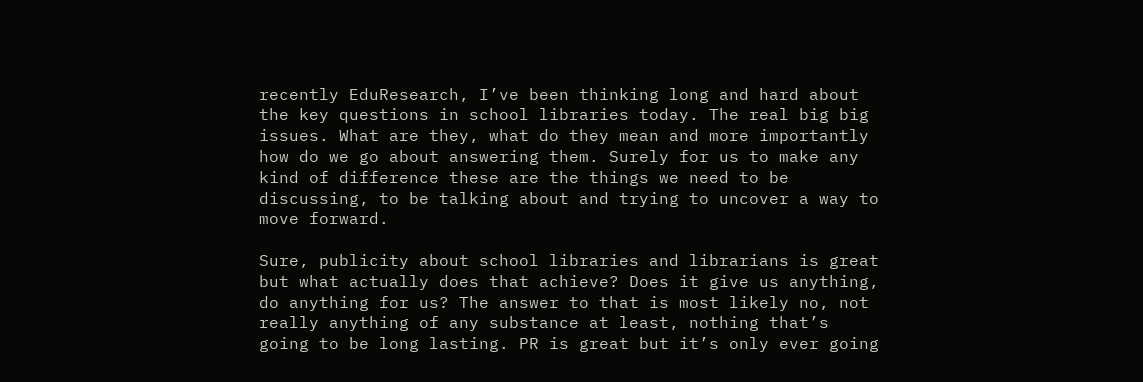recently EduResearch, I’ve been thinking long and hard about the key questions in school libraries today. The real big big issues. What are they, what do they mean and more importantly how do we go about answering them. Surely for us to make any kind of difference these are the things we need to be discussing, to be talking about and trying to uncover a way to move forward.

Sure, publicity about school libraries and librarians is great but what actually does that achieve? Does it give us anything, do anything for us? The answer to that is most likely no, not really anything of any substance at least, nothing that’s going to be long lasting. PR is great but it’s only ever going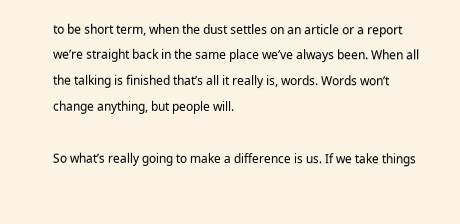to be short term, when the dust settles on an article or a report we’re straight back in the same place we’ve always been. When all the talking is finished that’s all it really is, words. Words won’t change anything, but people will.

So what’s really going to make a difference is us. If we take things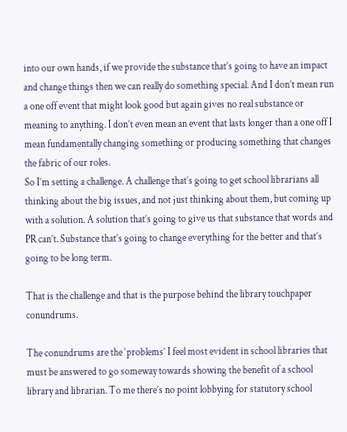into our own hands, if we provide the substance that’s going to have an impact and change things then we can really do something special. And I don’t mean run a one off event that might look good but again gives no real substance or meaning to anything. I don’t even mean an event that lasts longer than a one off I mean fundamentally changing something or producing something that changes the fabric of our roles.
So I’m setting a challenge. A challenge that’s going to get school librarians all thinking about the big issues, and not just thinking about them, but coming up with a solution. A solution that’s going to give us that substance that words and PR can’t. Substance that’s going to change everything for the better and that’s going to be long term.

That is the challenge and that is the purpose behind the library touchpaper conundrums.

The conundrums are the ‘problems’ I feel most evident in school libraries that must be answered to go someway towards showing the benefit of a school library and librarian. To me there’s no point lobbying for statutory school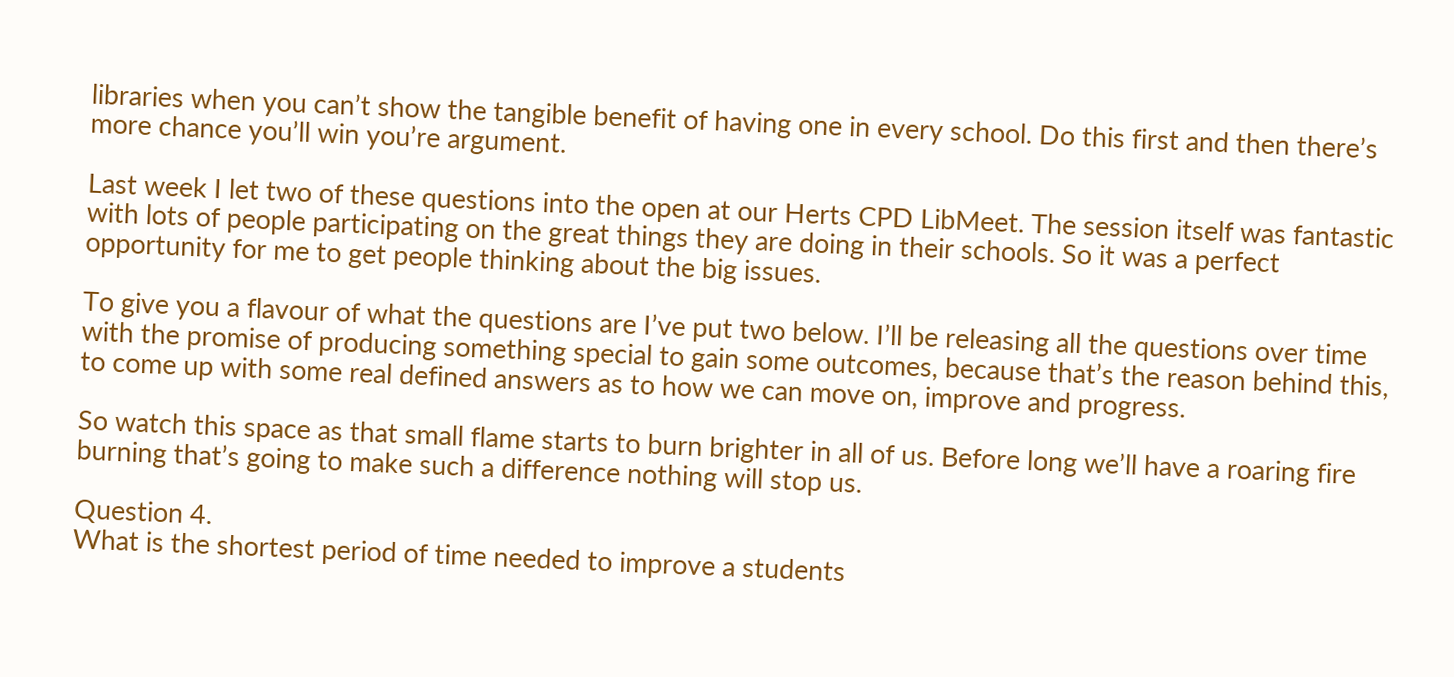libraries when you can’t show the tangible benefit of having one in every school. Do this first and then there’s more chance you’ll win you’re argument.

Last week I let two of these questions into the open at our Herts CPD LibMeet. The session itself was fantastic with lots of people participating on the great things they are doing in their schools. So it was a perfect opportunity for me to get people thinking about the big issues.

To give you a flavour of what the questions are I’ve put two below. I’ll be releasing all the questions over time with the promise of producing something special to gain some outcomes, because that’s the reason behind this, to come up with some real defined answers as to how we can move on, improve and progress.

So watch this space as that small flame starts to burn brighter in all of us. Before long we’ll have a roaring fire burning that’s going to make such a difference nothing will stop us.

Question 4.
What is the shortest period of time needed to improve a students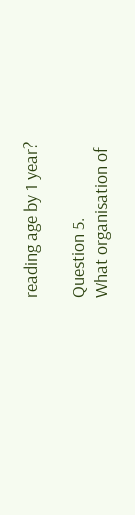reading age by 1 year?

Question 5.
What organisation of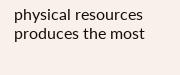physical resources produces the most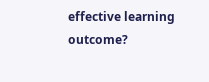effective learning outcome?